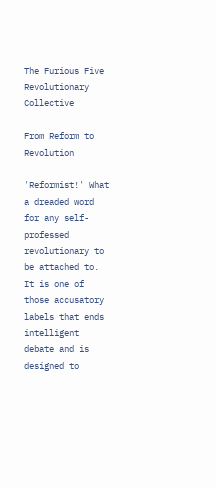The Furious Five Revolutionary Collective

From Reform to Revolution

'Reformist!' What a dreaded word for any self-professed revolutionary to be attached to. It is one of those accusatory labels that ends intelligent debate and is designed to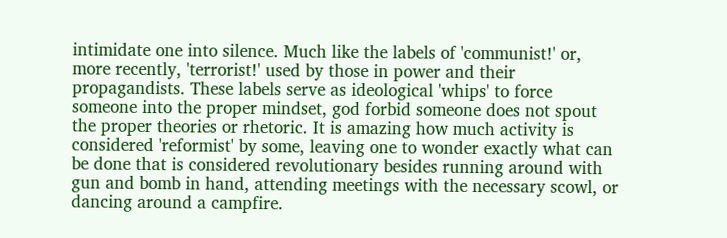intimidate one into silence. Much like the labels of 'communist!' or, more recently, 'terrorist!' used by those in power and their propagandists. These labels serve as ideological 'whips' to force someone into the proper mindset, god forbid someone does not spout the proper theories or rhetoric. It is amazing how much activity is considered 'reformist' by some, leaving one to wonder exactly what can be done that is considered revolutionary besides running around with gun and bomb in hand, attending meetings with the necessary scowl, or dancing around a campfire.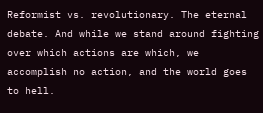Reformist vs. revolutionary. The eternal debate. And while we stand around fighting over which actions are which, we accomplish no action, and the world goes to hell.